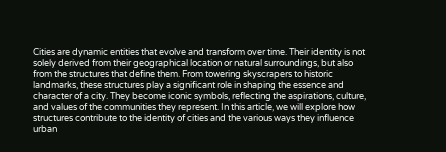Cities are dynamic entities that evolve and transform over time. Their identity is not solely derived from their geographical location or natural surroundings, but also from the structures that define them. From towering skyscrapers to historic landmarks, these structures play a significant role in shaping the essence and character of a city. They become iconic symbols, reflecting the aspirations, culture, and values of the communities they represent. In this article, we will explore how structures contribute to the identity of cities and the various ways they influence urban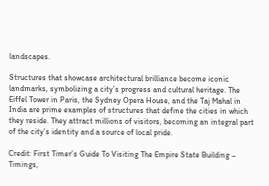landscapes.

Structures that showcase architectural brilliance become iconic landmarks, symbolizing a city’s progress and cultural heritage. The Eiffel Tower in Paris, the Sydney Opera House, and the Taj Mahal in India are prime examples of structures that define the cities in which they reside. They attract millions of visitors, becoming an integral part of the city’s identity and a source of local pride.

Credit: First Timer’s Guide To Visiting The Empire State Building – Timings,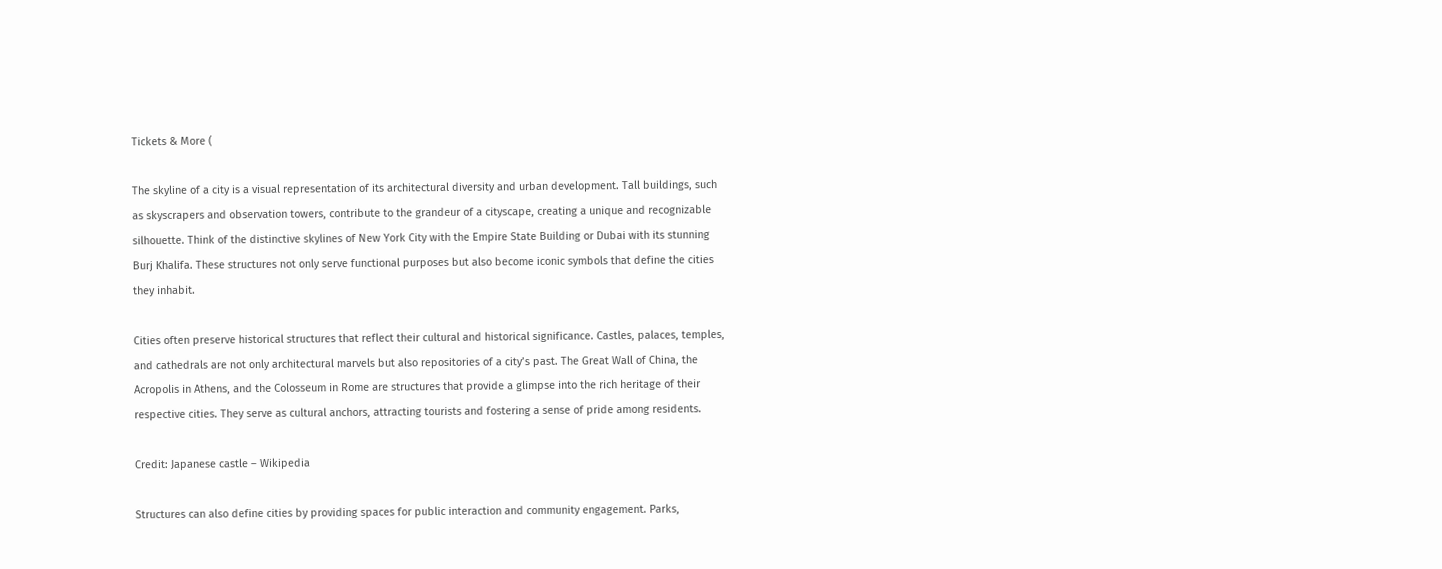Tickets & More (

The skyline of a city is a visual representation of its architectural diversity and urban development. Tall buildings, such as skyscrapers and observation towers, contribute to the grandeur of a cityscape, creating a unique and recognizable silhouette. Think of the distinctive skylines of New York City with the Empire State Building or Dubai with its stunning Burj Khalifa. These structures not only serve functional purposes but also become iconic symbols that define the cities they inhabit.

Cities often preserve historical structures that reflect their cultural and historical significance. Castles, palaces, temples, and cathedrals are not only architectural marvels but also repositories of a city’s past. The Great Wall of China, the Acropolis in Athens, and the Colosseum in Rome are structures that provide a glimpse into the rich heritage of their respective cities. They serve as cultural anchors, attracting tourists and fostering a sense of pride among residents.

Credit: Japanese castle – Wikipedia

Structures can also define cities by providing spaces for public interaction and community engagement. Parks,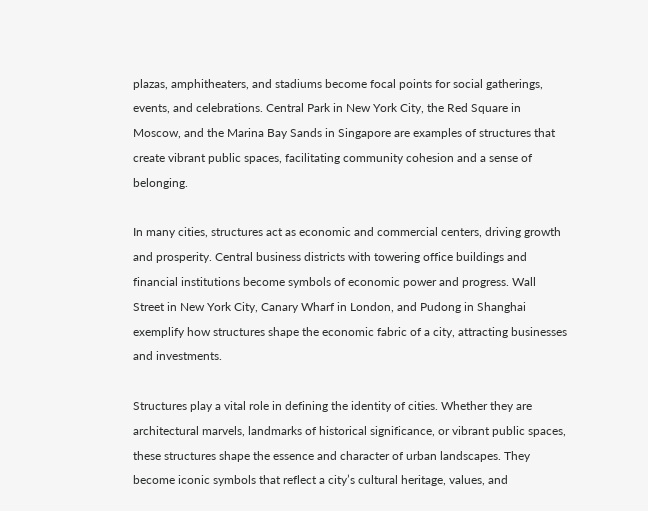plazas, amphitheaters, and stadiums become focal points for social gatherings, events, and celebrations. Central Park in New York City, the Red Square in Moscow, and the Marina Bay Sands in Singapore are examples of structures that create vibrant public spaces, facilitating community cohesion and a sense of belonging.

In many cities, structures act as economic and commercial centers, driving growth and prosperity. Central business districts with towering office buildings and financial institutions become symbols of economic power and progress. Wall Street in New York City, Canary Wharf in London, and Pudong in Shanghai exemplify how structures shape the economic fabric of a city, attracting businesses and investments.

Structures play a vital role in defining the identity of cities. Whether they are architectural marvels, landmarks of historical significance, or vibrant public spaces, these structures shape the essence and character of urban landscapes. They become iconic symbols that reflect a city’s cultural heritage, values, and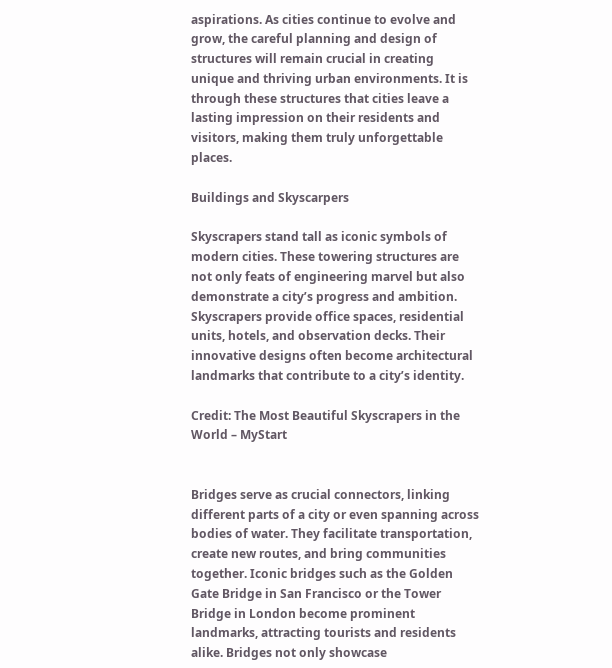aspirations. As cities continue to evolve and grow, the careful planning and design of structures will remain crucial in creating unique and thriving urban environments. It is through these structures that cities leave a lasting impression on their residents and visitors, making them truly unforgettable places.

Buildings and Skyscarpers

Skyscrapers stand tall as iconic symbols of modern cities. These towering structures are not only feats of engineering marvel but also demonstrate a city’s progress and ambition. Skyscrapers provide office spaces, residential units, hotels, and observation decks. Their innovative designs often become architectural landmarks that contribute to a city’s identity.

Credit: The Most Beautiful Skyscrapers in the World – MyStart


Bridges serve as crucial connectors, linking different parts of a city or even spanning across bodies of water. They facilitate transportation, create new routes, and bring communities together. Iconic bridges such as the Golden Gate Bridge in San Francisco or the Tower Bridge in London become prominent landmarks, attracting tourists and residents alike. Bridges not only showcase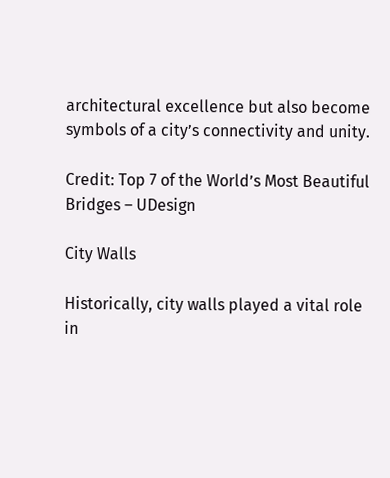architectural excellence but also become symbols of a city’s connectivity and unity.

Credit: Top 7 of the World’s Most Beautiful Bridges – UDesign

City Walls

Historically, city walls played a vital role in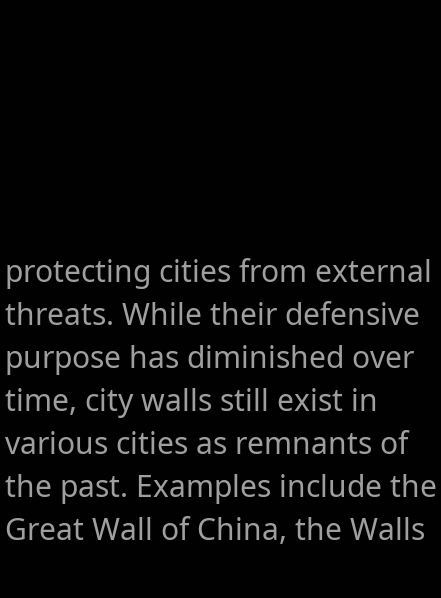protecting cities from external threats. While their defensive purpose has diminished over time, city walls still exist in various cities as remnants of the past. Examples include the Great Wall of China, the Walls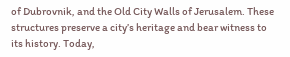of Dubrovnik, and the Old City Walls of Jerusalem. These structures preserve a city’s heritage and bear witness to its history. Today,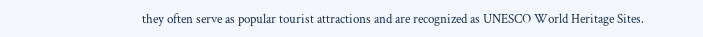they often serve as popular tourist attractions and are recognized as UNESCO World Heritage Sites.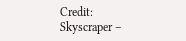Credit: Skyscraper –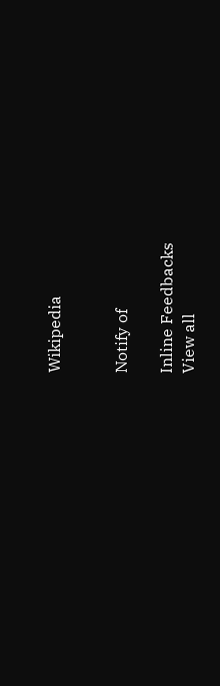Wikipedia


Notify of

Inline Feedbacks
View all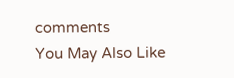comments
You May Also Like